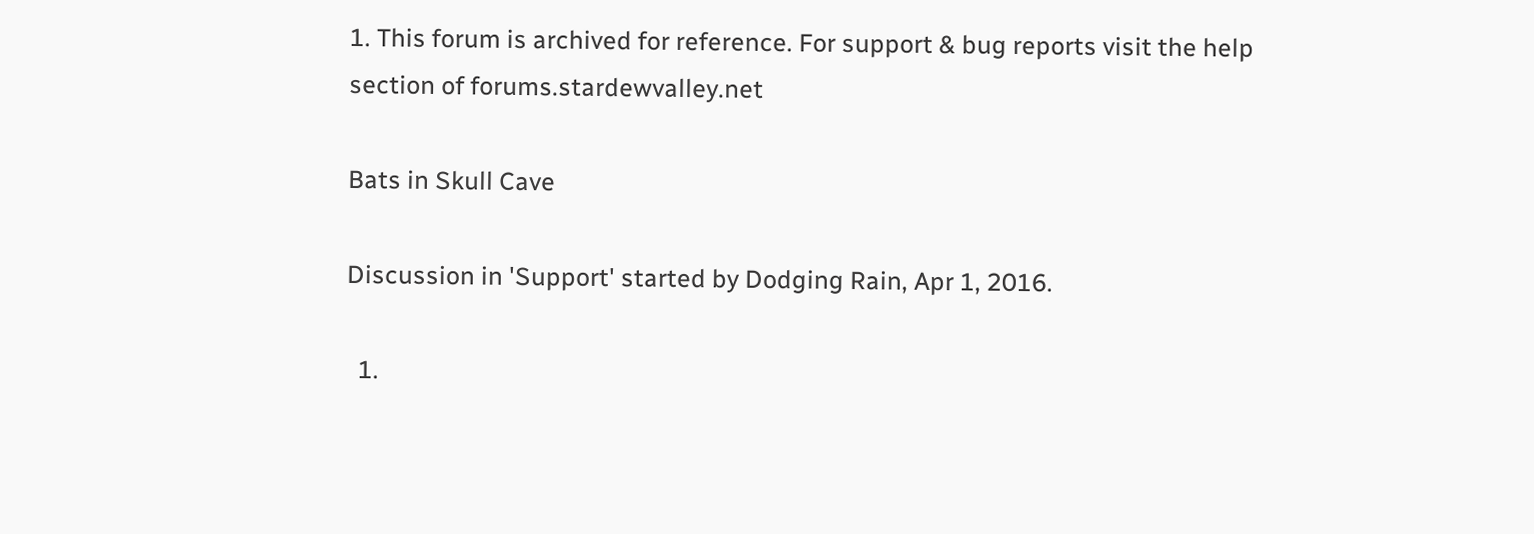1. This forum is archived for reference. For support & bug reports visit the help section of forums.stardewvalley.net

Bats in Skull Cave

Discussion in 'Support' started by Dodging Rain, Apr 1, 2016.

  1.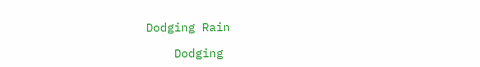Dodging Rain

    Dodging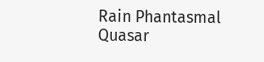Rain Phantasmal Quasar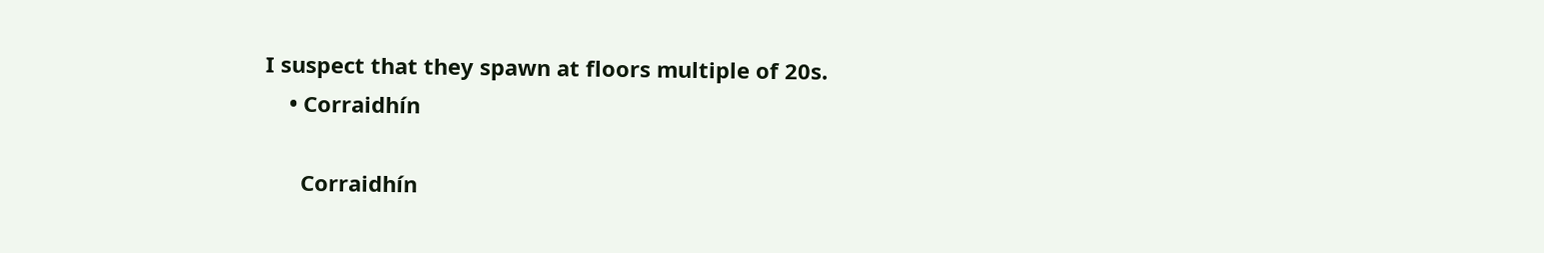I suspect that they spawn at floors multiple of 20s.
    • Corraidhín

      Corraidhín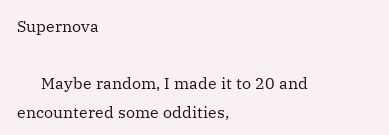Supernova

      Maybe random, I made it to 20 and encountered some oddities,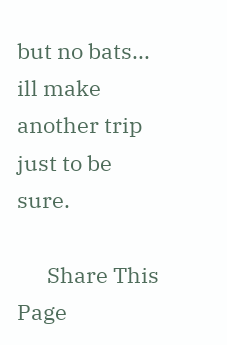but no bats... ill make another trip just to be sure.

      Share This Page